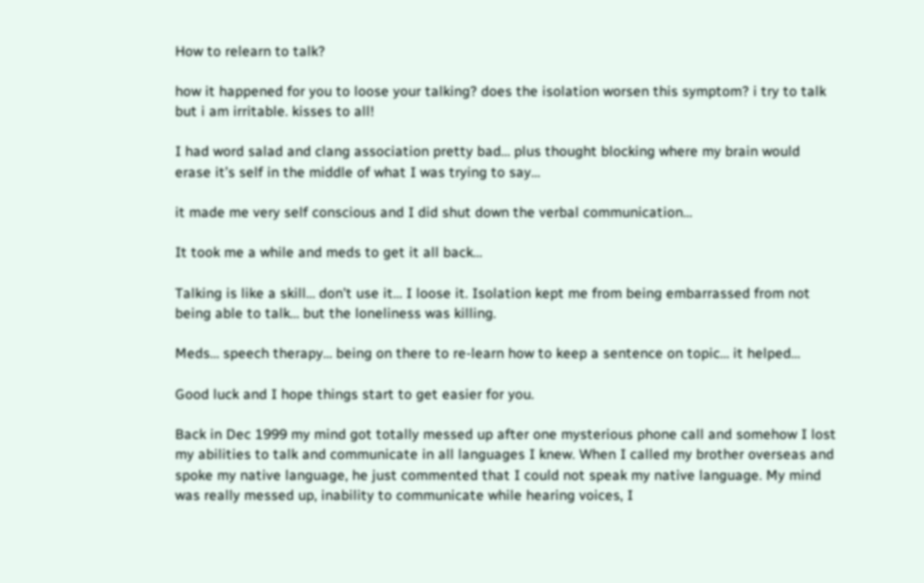How to relearn to talk?

how it happened for you to loose your talking? does the isolation worsen this symptom? i try to talk but i am irritable. kisses to all!

I had word salad and clang association pretty bad… plus thought blocking where my brain would erase it’s self in the middle of what I was trying to say…

it made me very self conscious and I did shut down the verbal communication…

It took me a while and meds to get it all back…

Talking is like a skill… don’t use it… I loose it. Isolation kept me from being embarrassed from not being able to talk… but the loneliness was killing.

Meds… speech therapy… being on there to re-learn how to keep a sentence on topic… it helped…

Good luck and I hope things start to get easier for you.

Back in Dec 1999 my mind got totally messed up after one mysterious phone call and somehow I lost my abilities to talk and communicate in all languages I knew. When I called my brother overseas and spoke my native language, he just commented that I could not speak my native language. My mind was really messed up, inability to communicate while hearing voices, I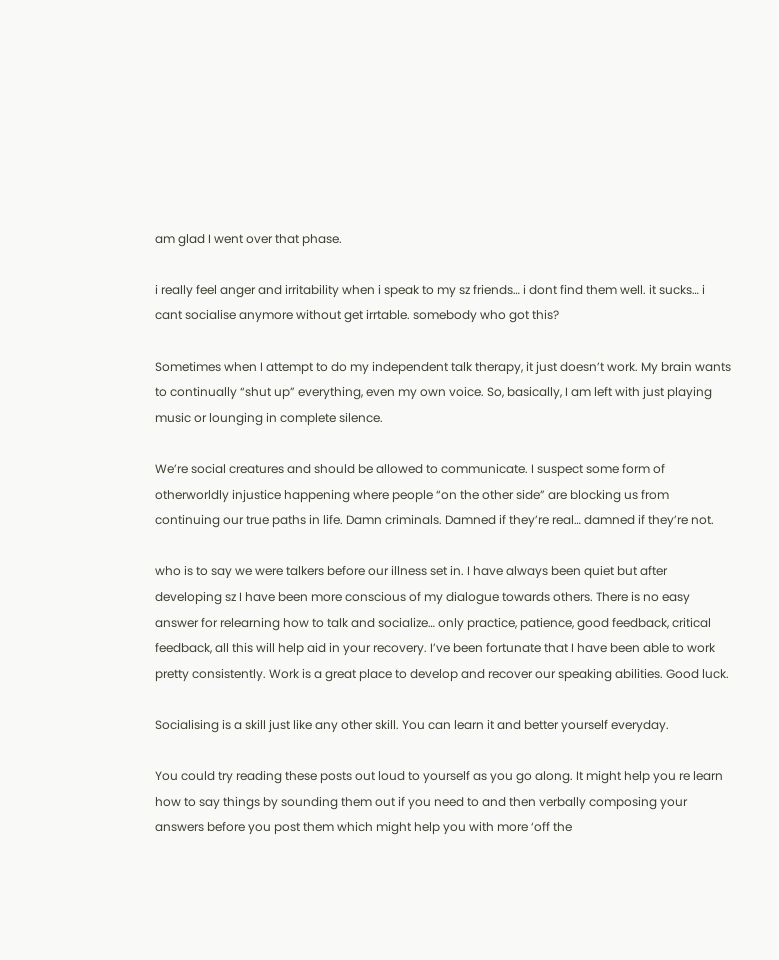am glad I went over that phase.

i really feel anger and irritability when i speak to my sz friends… i dont find them well. it sucks… i cant socialise anymore without get irrtable. somebody who got this?

Sometimes when I attempt to do my independent talk therapy, it just doesn’t work. My brain wants to continually “shut up” everything, even my own voice. So, basically, I am left with just playing music or lounging in complete silence.

We’re social creatures and should be allowed to communicate. I suspect some form of otherworldly injustice happening where people “on the other side” are blocking us from continuing our true paths in life. Damn criminals. Damned if they’re real… damned if they’re not.

who is to say we were talkers before our illness set in. I have always been quiet but after developing sz I have been more conscious of my dialogue towards others. There is no easy answer for relearning how to talk and socialize… only practice, patience, good feedback, critical feedback, all this will help aid in your recovery. I’ve been fortunate that I have been able to work pretty consistently. Work is a great place to develop and recover our speaking abilities. Good luck.

Socialising is a skill just like any other skill. You can learn it and better yourself everyday.

You could try reading these posts out loud to yourself as you go along. It might help you re learn how to say things by sounding them out if you need to and then verbally composing your answers before you post them which might help you with more ‘off the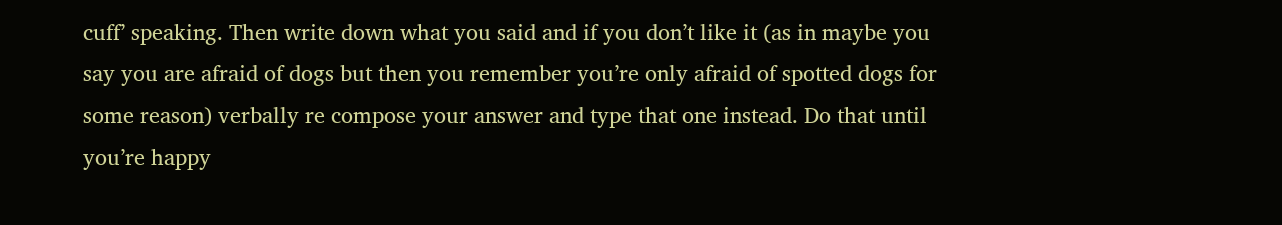cuff’ speaking. Then write down what you said and if you don’t like it (as in maybe you say you are afraid of dogs but then you remember you’re only afraid of spotted dogs for some reason) verbally re compose your answer and type that one instead. Do that until you’re happy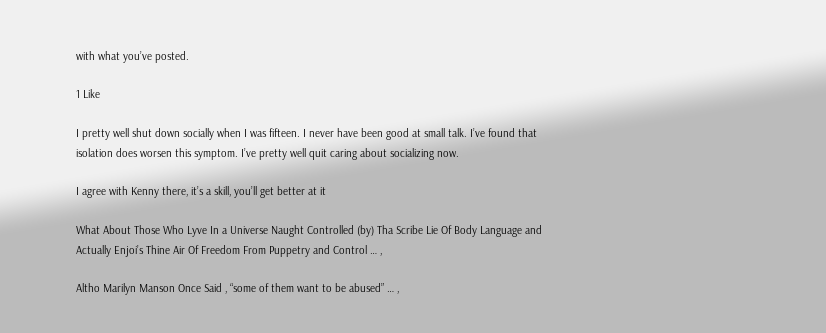with what you’ve posted.

1 Like

I pretty well shut down socially when I was fifteen. I never have been good at small talk. I’ve found that isolation does worsen this symptom. I’ve pretty well quit caring about socializing now.

I agree with Kenny there, it’s a skill, you’ll get better at it

What About Those Who Lyve In a Universe Naught Controlled (by) Tha Scribe Lie Of Body Language and Actually Enjoi’s Thine Air Of Freedom From Puppetry and Control … ,

Altho Marilyn Manson Once Said , “some of them want to be abused” … ,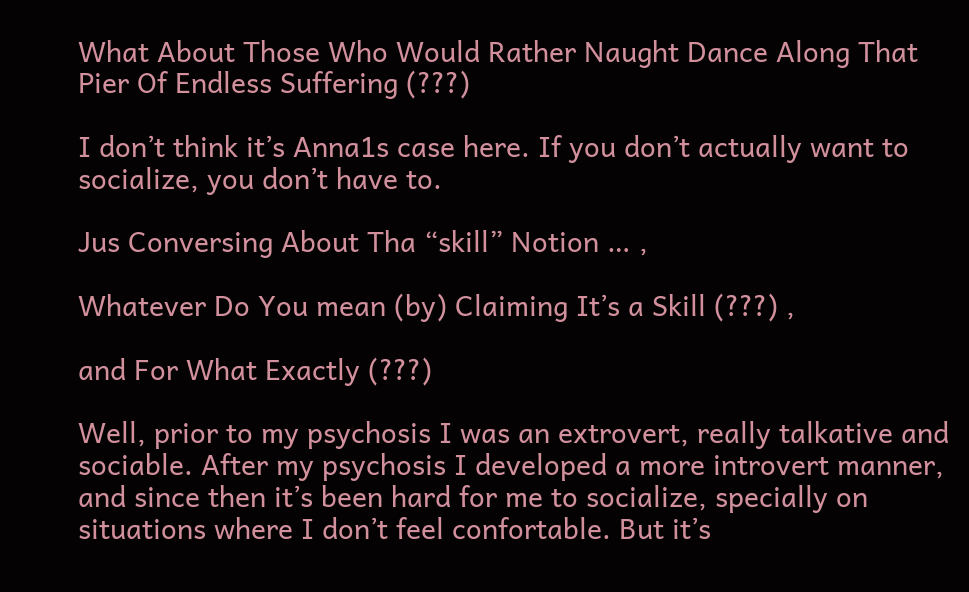What About Those Who Would Rather Naught Dance Along That Pier Of Endless Suffering (???)

I don’t think it’s Anna1s case here. If you don’t actually want to socialize, you don’t have to.

Jus Conversing About Tha “skill” Notion … ,

Whatever Do You mean (by) Claiming It’s a Skill (???) ,

and For What Exactly (???)

Well, prior to my psychosis I was an extrovert, really talkative and sociable. After my psychosis I developed a more introvert manner, and since then it’s been hard for me to socialize, specially on situations where I don’t feel confortable. But it’s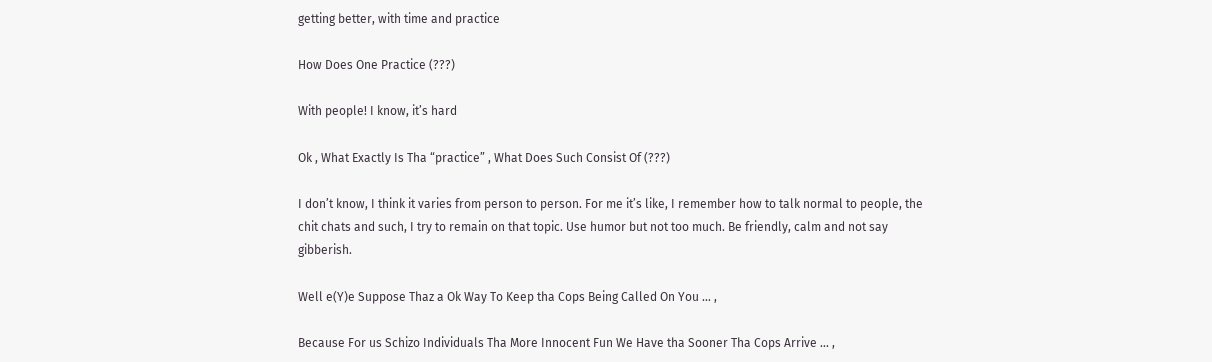getting better, with time and practice

How Does One Practice (???)

With people! I know, it’s hard

Ok , What Exactly Is Tha “practice” , What Does Such Consist Of (???)

I don’t know, I think it varies from person to person. For me it’s like, I remember how to talk normal to people, the chit chats and such, I try to remain on that topic. Use humor but not too much. Be friendly, calm and not say gibberish.

Well e(Y)e Suppose Thaz a Ok Way To Keep tha Cops Being Called On You … ,

Because For us Schizo Individuals Tha More Innocent Fun We Have tha Sooner Tha Cops Arrive … ,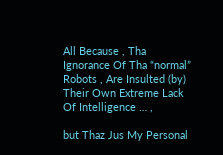All Because , Tha Ignorance Of Tha “normal” Robots , Are Insulted (by) Their Own Extreme Lack Of Intelligence … ,

but Thaz Jus My Personal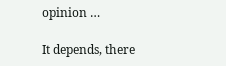opinion …

It depends, there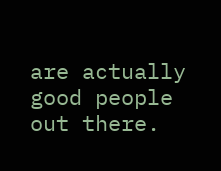are actually good people out there.